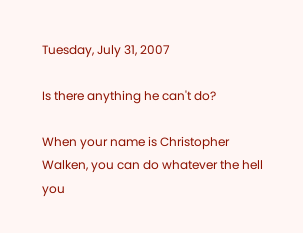Tuesday, July 31, 2007

Is there anything he can't do?

When your name is Christopher Walken, you can do whatever the hell you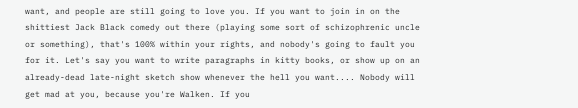want, and people are still going to love you. If you want to join in on the shittiest Jack Black comedy out there (playing some sort of schizophrenic uncle or something), that's 100% within your rights, and nobody's going to fault you for it. Let's say you want to write paragraphs in kitty books, or show up on an already-dead late-night sketch show whenever the hell you want.... Nobody will get mad at you, because you're Walken. If you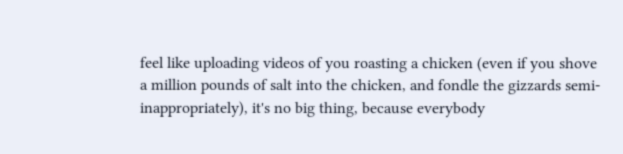feel like uploading videos of you roasting a chicken (even if you shove a million pounds of salt into the chicken, and fondle the gizzards semi-inappropriately), it's no big thing, because everybody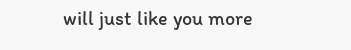will just like you more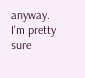anyway. I'm pretty sure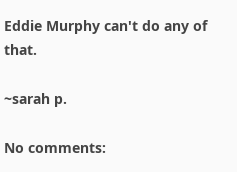Eddie Murphy can't do any of that.

~sarah p.

No comments: